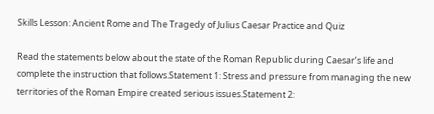Skills Lesson: Ancient Rome and The Tragedy of Julius Caesar Practice and Quiz

Read the statements below about the state of the Roman Republic during Caesar’s life and complete the instruction that follows.Statement 1: Stress and pressure from managing the new territories of the Roman Empire created serious issues.Statement 2: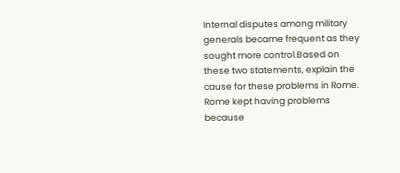Internal disputes among military generals became frequent as they sought more control.Based on these two statements, explain the cause for these problems in Rome. Rome kept having problems because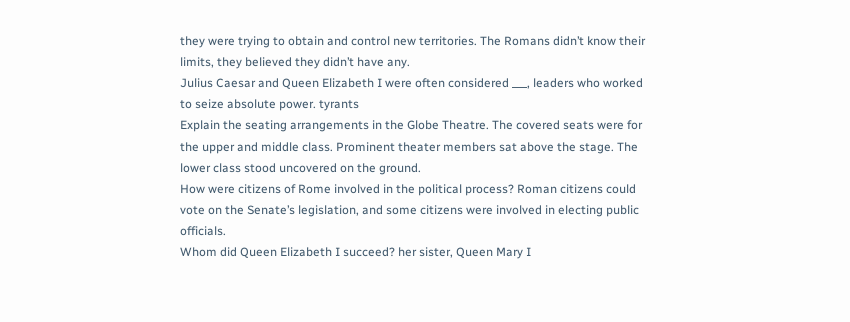they were trying to obtain and control new territories. The Romans didn’t know their limits, they believed they didn’t have any.
Julius Caesar and Queen Elizabeth I were often considered ___, leaders who worked to seize absolute power. tyrants
Explain the seating arrangements in the Globe Theatre. The covered seats were for the upper and middle class. Prominent theater members sat above the stage. The lower class stood uncovered on the ground.
How were citizens of Rome involved in the political process? Roman citizens could vote on the Senate’s legislation, and some citizens were involved in electing public officials.
Whom did Queen Elizabeth I succeed? her sister, Queen Mary I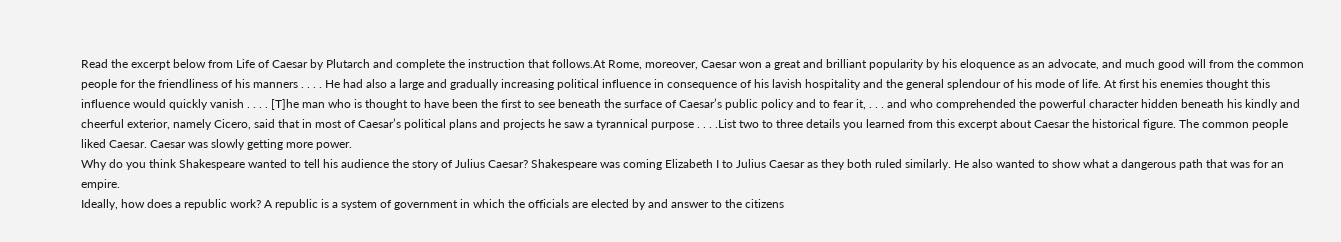Read the excerpt below from Life of Caesar by Plutarch and complete the instruction that follows.At Rome, moreover, Caesar won a great and brilliant popularity by his eloquence as an advocate, and much good will from the common people for the friendliness of his manners . . . . He had also a large and gradually increasing political influence in consequence of his lavish hospitality and the general splendour of his mode of life. At first his enemies thought this influence would quickly vanish . . . . [T]he man who is thought to have been the first to see beneath the surface of Caesar’s public policy and to fear it, . . . and who comprehended the powerful character hidden beneath his kindly and cheerful exterior, namely Cicero, said that in most of Caesar’s political plans and projects he saw a tyrannical purpose . . . .List two to three details you learned from this excerpt about Caesar the historical figure. The common people liked Caesar. Caesar was slowly getting more power.
Why do you think Shakespeare wanted to tell his audience the story of Julius Caesar? Shakespeare was coming Elizabeth I to Julius Caesar as they both ruled similarly. He also wanted to show what a dangerous path that was for an empire.
Ideally, how does a republic work? A republic is a system of government in which the officials are elected by and answer to the citizens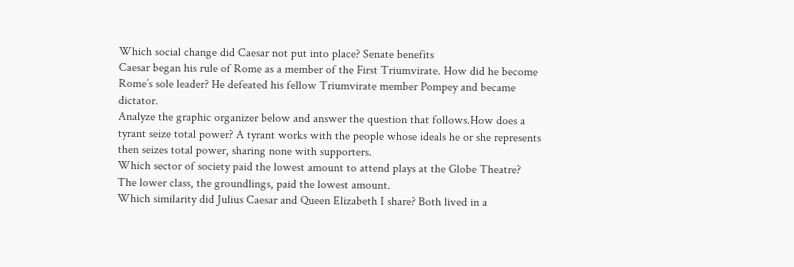Which social change did Caesar not put into place? Senate benefits
Caesar began his rule of Rome as a member of the First Triumvirate. How did he become Rome’s sole leader? He defeated his fellow Triumvirate member Pompey and became dictator.
Analyze the graphic organizer below and answer the question that follows.How does a tyrant seize total power? A tyrant works with the people whose ideals he or she represents then seizes total power, sharing none with supporters.
Which sector of society paid the lowest amount to attend plays at the Globe Theatre? The lower class, the groundlings, paid the lowest amount.
Which similarity did Julius Caesar and Queen Elizabeth I share? Both lived in a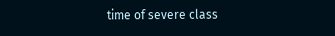time of severe class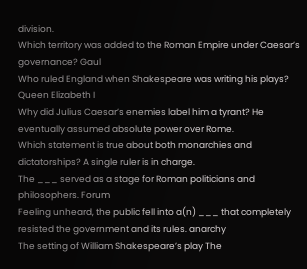division.
Which territory was added to the Roman Empire under Caesar’s governance? Gaul
Who ruled England when Shakespeare was writing his plays? Queen Elizabeth I
Why did Julius Caesar’s enemies label him a tyrant? He eventually assumed absolute power over Rome.
Which statement is true about both monarchies and dictatorships? A single ruler is in charge.
The ___ served as a stage for Roman politicians and philosophers. Forum
Feeling unheard, the public fell into a(n) ___ that completely resisted the government and its rules. anarchy
The setting of William Shakespeare’s play The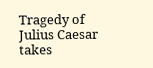Tragedy of Julius Caesar takes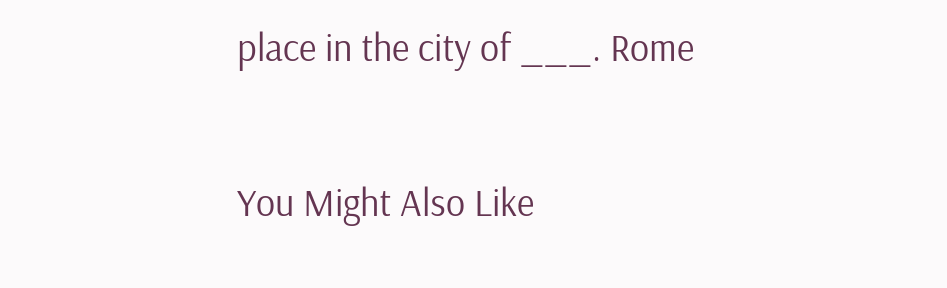place in the city of ___. Rome

You Might Also Like